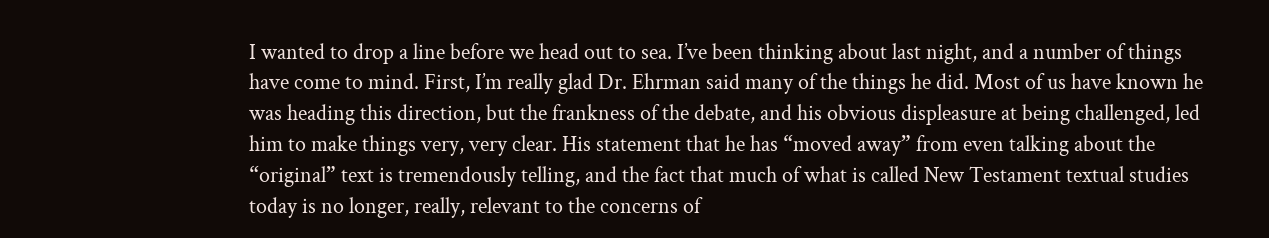I wanted to drop a line before we head out to sea. I’ve been thinking about last night, and a number of things have come to mind. First, I’m really glad Dr. Ehrman said many of the things he did. Most of us have known he was heading this direction, but the frankness of the debate, and his obvious displeasure at being challenged, led him to make things very, very clear. His statement that he has “moved away” from even talking about the “original” text is tremendously telling, and the fact that much of what is called New Testament textual studies today is no longer, really, relevant to the concerns of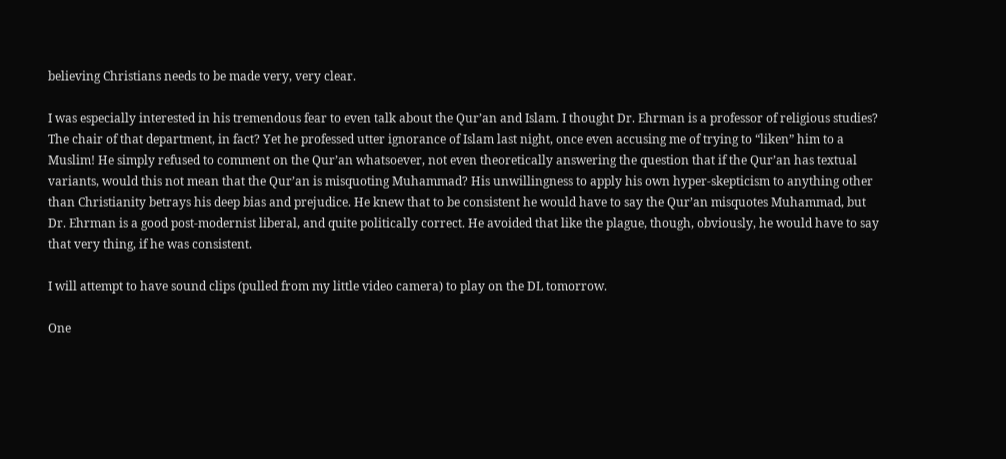believing Christians needs to be made very, very clear.

I was especially interested in his tremendous fear to even talk about the Qur’an and Islam. I thought Dr. Ehrman is a professor of religious studies? The chair of that department, in fact? Yet he professed utter ignorance of Islam last night, once even accusing me of trying to “liken” him to a Muslim! He simply refused to comment on the Qur’an whatsoever, not even theoretically answering the question that if the Qur’an has textual variants, would this not mean that the Qur’an is misquoting Muhammad? His unwillingness to apply his own hyper-skepticism to anything other than Christianity betrays his deep bias and prejudice. He knew that to be consistent he would have to say the Qur’an misquotes Muhammad, but Dr. Ehrman is a good post-modernist liberal, and quite politically correct. He avoided that like the plague, though, obviously, he would have to say that very thing, if he was consistent.

I will attempt to have sound clips (pulled from my little video camera) to play on the DL tomorrow.

One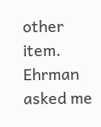other item. Ehrman asked me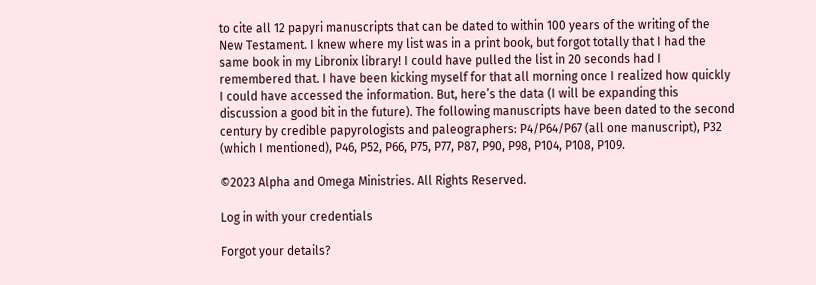to cite all 12 papyri manuscripts that can be dated to within 100 years of the writing of the New Testament. I knew where my list was in a print book, but forgot totally that I had the same book in my Libronix library! I could have pulled the list in 20 seconds had I remembered that. I have been kicking myself for that all morning once I realized how quickly I could have accessed the information. But, here’s the data (I will be expanding this discussion a good bit in the future). The following manuscripts have been dated to the second century by credible papyrologists and paleographers: P4/P64/P67 (all one manuscript), P32 (which I mentioned), P46, P52, P66, P75, P77, P87, P90, P98, P104, P108, P109.

©2023 Alpha and Omega Ministries. All Rights Reserved.

Log in with your credentials

Forgot your details?